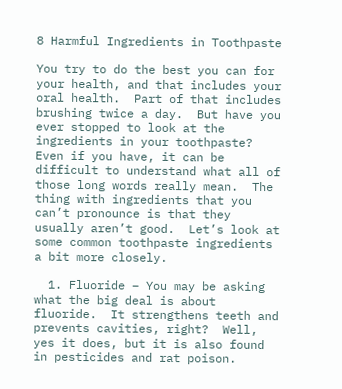8 Harmful Ingredients in Toothpaste

You try to do the best you can for your health, and that includes your oral health.  Part of that includes brushing twice a day.  But have you ever stopped to look at the ingredients in your toothpaste?  Even if you have, it can be difficult to understand what all of those long words really mean.  The thing with ingredients that you can’t pronounce is that they usually aren’t good.  Let’s look at some common toothpaste ingredients a bit more closely.

  1. Fluoride – You may be asking what the big deal is about fluoride.  It strengthens teeth and prevents cavities, right?  Well, yes it does, but it is also found in pesticides and rat poison.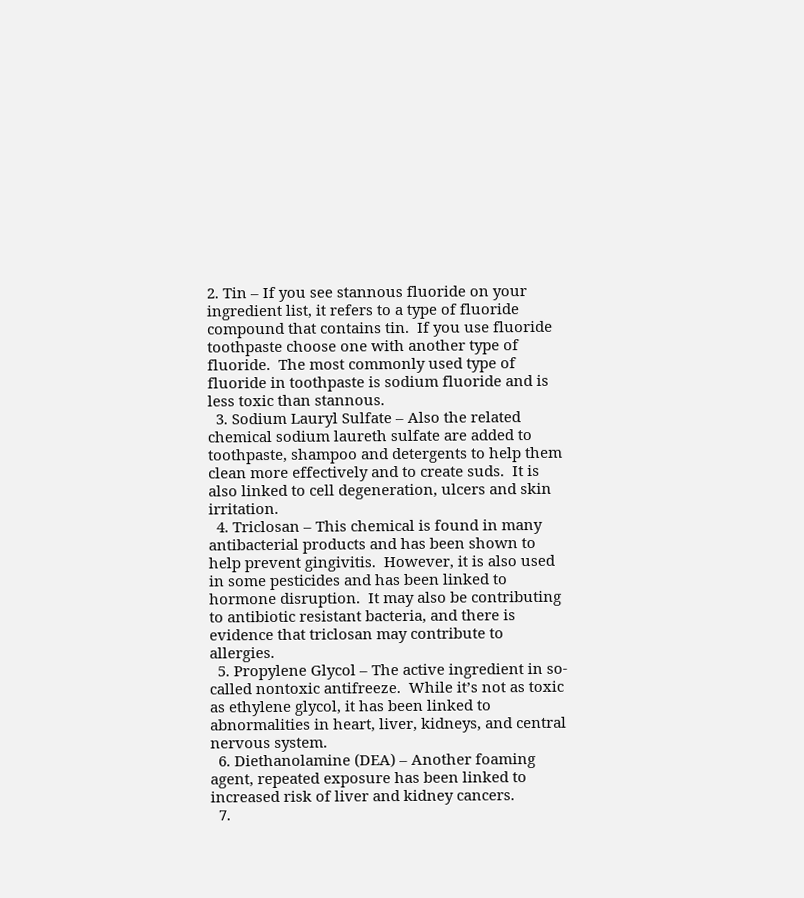2. Tin – If you see stannous fluoride on your ingredient list, it refers to a type of fluoride compound that contains tin.  If you use fluoride toothpaste choose one with another type of fluoride.  The most commonly used type of fluoride in toothpaste is sodium fluoride and is less toxic than stannous.
  3. Sodium Lauryl Sulfate – Also the related chemical sodium laureth sulfate are added to toothpaste, shampoo and detergents to help them clean more effectively and to create suds.  It is also linked to cell degeneration, ulcers and skin irritation.
  4. Triclosan – This chemical is found in many antibacterial products and has been shown to help prevent gingivitis.  However, it is also used in some pesticides and has been linked to hormone disruption.  It may also be contributing to antibiotic resistant bacteria, and there is evidence that triclosan may contribute to allergies.
  5. Propylene Glycol – The active ingredient in so-called nontoxic antifreeze.  While it’s not as toxic as ethylene glycol, it has been linked to abnormalities in heart, liver, kidneys, and central nervous system.
  6. Diethanolamine (DEA) – Another foaming agent, repeated exposure has been linked to increased risk of liver and kidney cancers.
  7.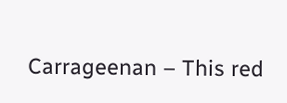Carrageenan – This red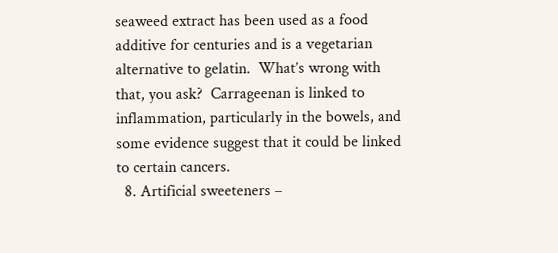seaweed extract has been used as a food additive for centuries and is a vegetarian alternative to gelatin.  What’s wrong with that, you ask?  Carrageenan is linked to inflammation, particularly in the bowels, and some evidence suggest that it could be linked to certain cancers.
  8. Artificial sweeteners –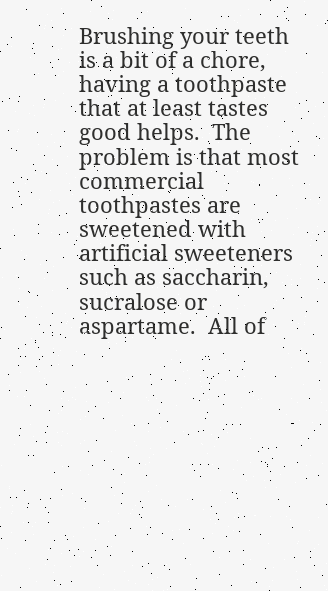Brushing your teeth is a bit of a chore, having a toothpaste that at least tastes good helps.  The problem is that most commercial toothpastes are sweetened with artificial sweeteners such as saccharin, sucralose or aspartame.  All of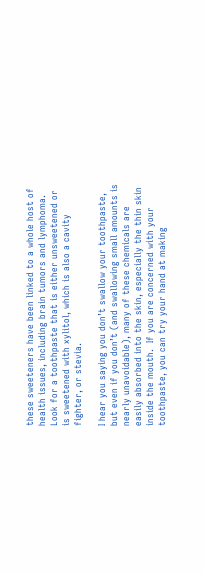these sweeteners have been linked to a whole host of health issues, including brain tumors and lymphoma.  Look for a toothpaste that is either unsweetened or is sweetened with xylitol, which is also a cavity fighter, or stevia.

I hear you saying you don’t swallow your toothpaste, but even if you don’t (and swallowing small amounts is nearly unavoidable), many of these chemicals are easily absorbed into the skin, especially the thin skin inside the mouth.  If you are concerned with your toothpaste, you can try your hand at making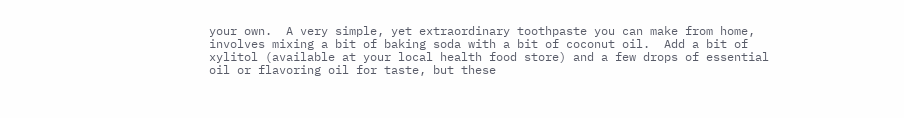your own.  A very simple, yet extraordinary toothpaste you can make from home, involves mixing a bit of baking soda with a bit of coconut oil.  Add a bit of xylitol (available at your local health food store) and a few drops of essential oil or flavoring oil for taste, but these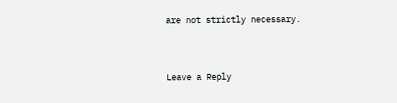are not strictly necessary.


Leave a Reply